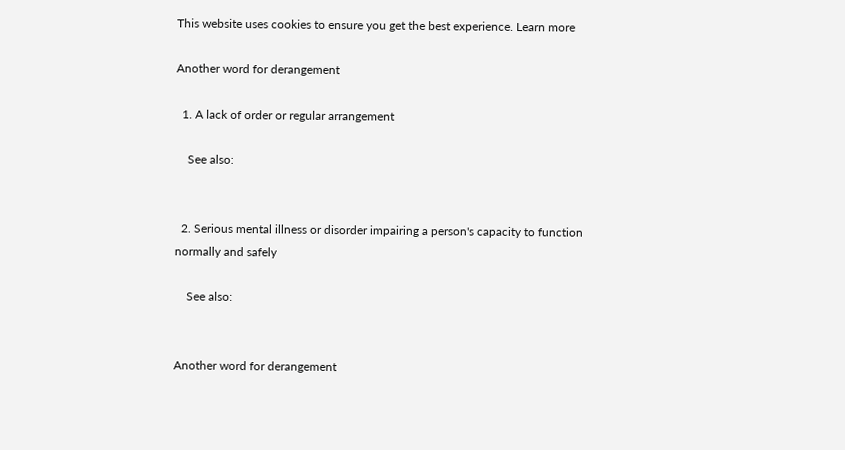This website uses cookies to ensure you get the best experience. Learn more

Another word for derangement

  1. A lack of order or regular arrangement

    See also:


  2. Serious mental illness or disorder impairing a person's capacity to function normally and safely

    See also:


Another word for derangement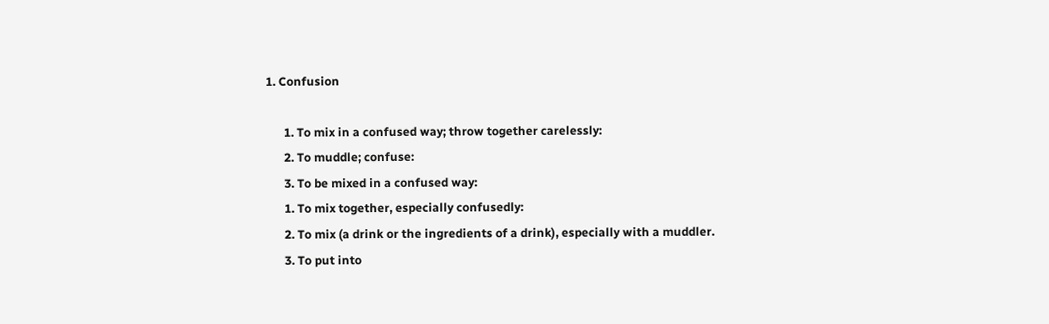1. Confusion

      1. To mix in a confused way; throw together carelessly:
      2. To muddle; confuse:
      3. To be mixed in a confused way:
      1. To mix together, especially confusedly:
      2. To mix (a drink or the ingredients of a drink), especially with a muddler.
      3. To put into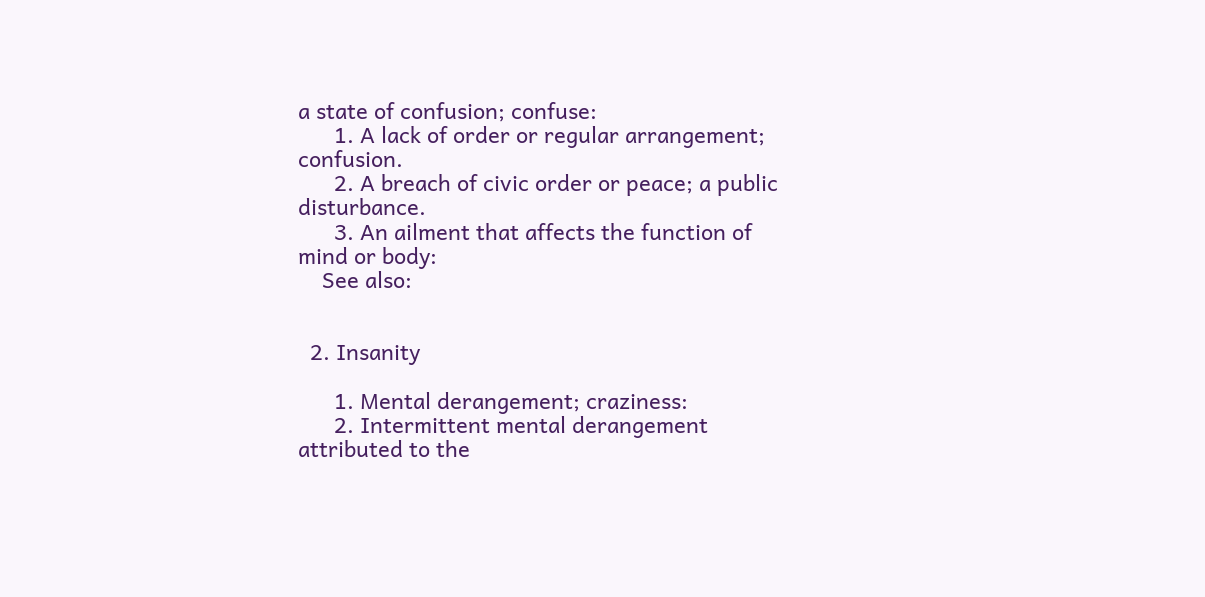a state of confusion; confuse:
      1. A lack of order or regular arrangement; confusion.
      2. A breach of civic order or peace; a public disturbance.
      3. An ailment that affects the function of mind or body:
    See also:


  2. Insanity

      1. Mental derangement; craziness:
      2. Intermittent mental derangement attributed to the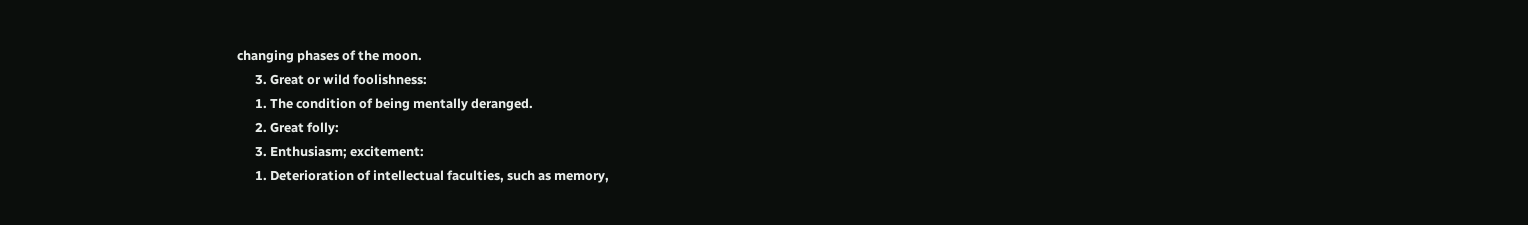changing phases of the moon.
      3. Great or wild foolishness:
      1. The condition of being mentally deranged.
      2. Great folly:
      3. Enthusiasm; excitement:
      1. Deterioration of intellectual faculties, such as memory,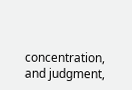concentration, and judgment,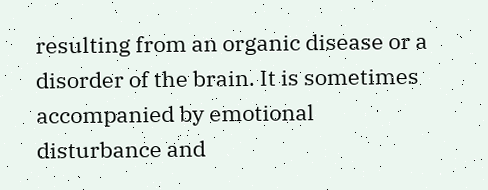resulting from an organic disease or a disorder of the brain. It is sometimes accompanied by emotional disturbance and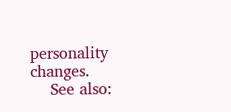personality changes.
    See also: